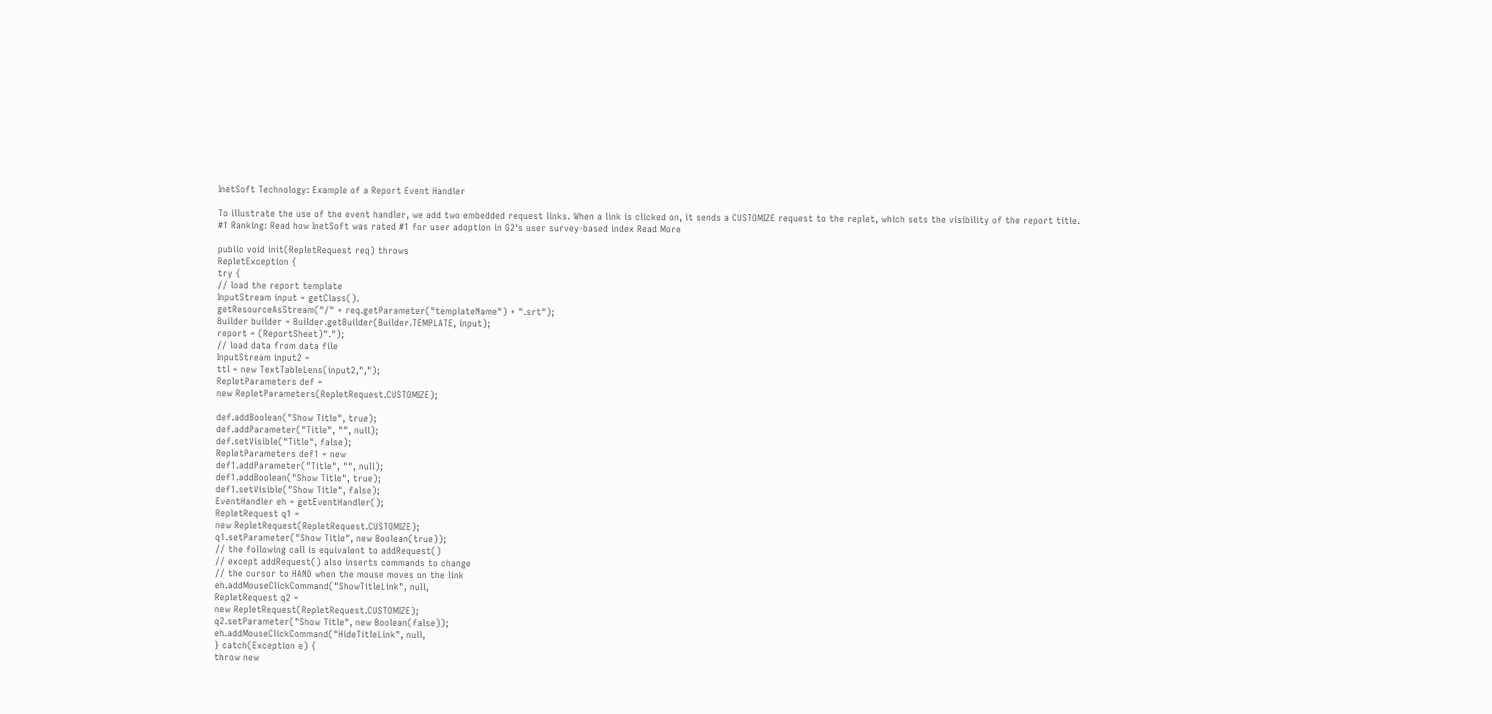InetSoft Technology: Example of a Report Event Handler

To illustrate the use of the event handler, we add two embedded request links. When a link is clicked on, it sends a CUSTOMIZE request to the replet, which sets the visibility of the report title.
#1 Ranking: Read how InetSoft was rated #1 for user adoption in G2's user survey-based index Read More

public void init(RepletRequest req) throws
RepletException {
try {
// load the report template
InputStream input = getClass().
getResourceAsStream("/" + req.getParameter("templateName") + ".srt");
Builder builder = Builder.getBuilder(Builder.TEMPLATE, input);
report = (ReportSheet)".");
// load data from data file
InputStream input2 =
ttl = new TextTableLens(input2,",");
RepletParameters def =
new RepletParameters(RepletRequest.CUSTOMIZE);

def.addBoolean("Show Title", true);
def.addParameter("Title", "", null);
def.setVisible("Title", false);
RepletParameters def1 = new
def1.addParameter("Title", "", null);
def1.addBoolean("Show Title", true);
def1.setVisible("Show Title", false);
EventHandler eh = getEventHandler();
RepletRequest q1 =
new RepletRequest(RepletRequest.CUSTOMIZE);
q1.setParameter("Show Title", new Boolean(true));
// the following call is equivalent to addRequest()
// except addRequest() also inserts commands to change
// the cursor to HAND when the mouse moves on the link
eh.addMouseClickCommand("ShowTitleLink", null,
RepletRequest q2 =
new RepletRequest(RepletRequest.CUSTOMIZE);
q2.setParameter("Show Title", new Boolean(false));
eh.addMouseClickCommand("HideTitleLink", null,
} catch(Exception e) {
throw new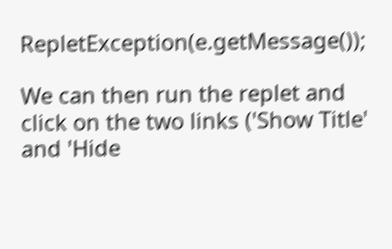RepletException(e.getMessage());

We can then run the replet and click on the two links ('Show Title' and 'Hide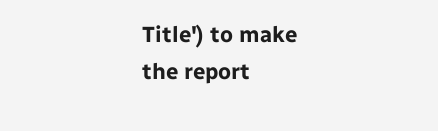Title') to make the report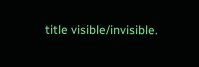title visible/invisible.